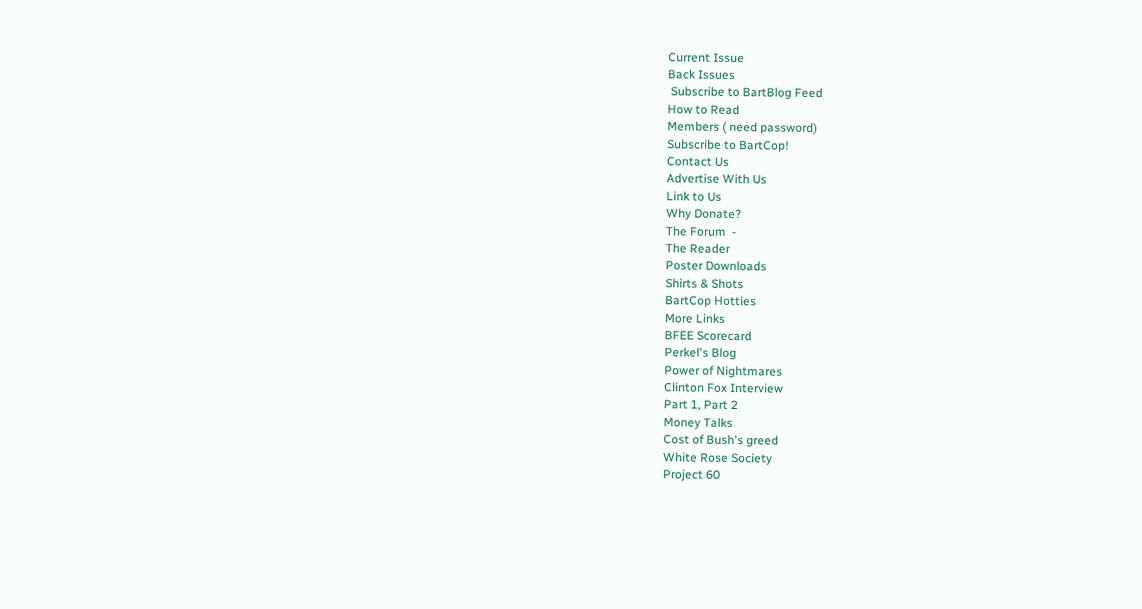Current Issue
Back Issues
 Subscribe to BartBlog Feed
How to Read
Members ( need password)
Subscribe to BartCop!
Contact Us
Advertise With Us
Link to Us
Why Donate?
The Forum  -
The Reader
Poster Downloads
Shirts & Shots
BartCop Hotties
More Links
BFEE Scorecard
Perkel's Blog
Power of Nightmares
Clinton Fox Interview
Part 1, Part 2
Money Talks
Cost of Bush's greed
White Rose Society
Project 60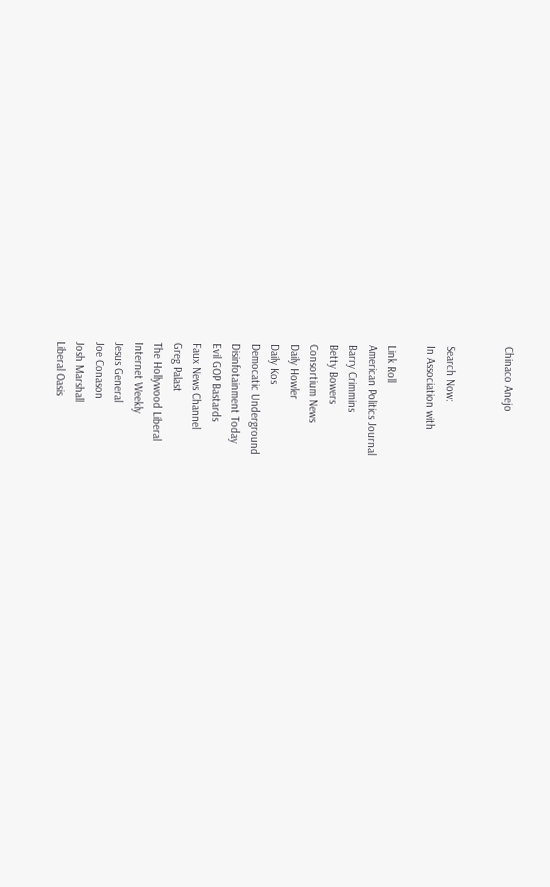Chinaco Anejo


Search Now:
In Association with

Link Roll
American Politics Journal
Barry Crimmins
Betty Bowers
Consortium News
Daily Howler
Daily Kos
Democatic Underground
Disinfotainment Today
Evil GOP Bastards
Faux News Channel
Greg Palast
The Hollywood Liberal
Internet Weekly
Jesus General
Joe Conason
Josh Marshall
Liberal Oasis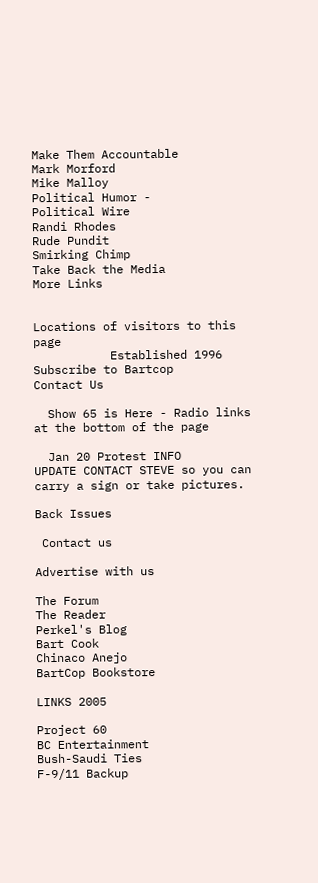Make Them Accountable
Mark Morford
Mike Malloy
Political Humor -
Political Wire
Randi Rhodes
Rude Pundit
Smirking Chimp
Take Back the Media
More Links


Locations of visitors to this page
           Established 1996
Subscribe to Bartcop
Contact Us

  Show 65 is Here - Radio links at the bottom of the page

  Jan 20 Protest INFO       UPDATE CONTACT STEVE so you can carry a sign or take pictures.

Back Issues

 Contact us

Advertise with us

The Forum
The Reader
Perkel's Blog
Bart Cook
Chinaco Anejo
BartCop Bookstore

LINKS 2005

Project 60
BC Entertainment
Bush-Saudi Ties
F-9/11 Backup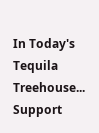In Today's Tequila Treehouse...
Support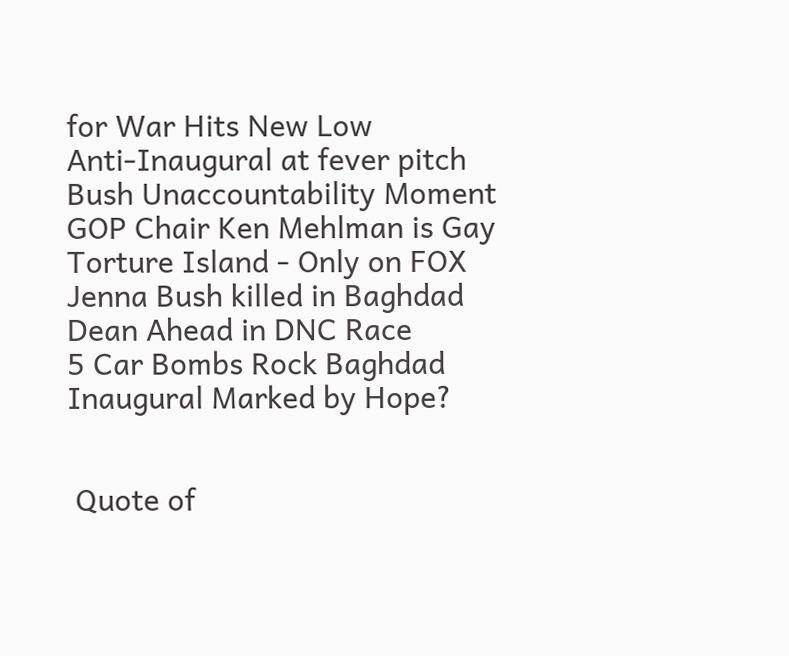for War Hits New Low
Anti-Inaugural at fever pitch
Bush Unaccountability Moment
GOP Chair Ken Mehlman is Gay
Torture Island - Only on FOX
Jenna Bush killed in Baghdad
Dean Ahead in DNC Race
5 Car Bombs Rock Baghdad
Inaugural Marked by Hope?


 Quote of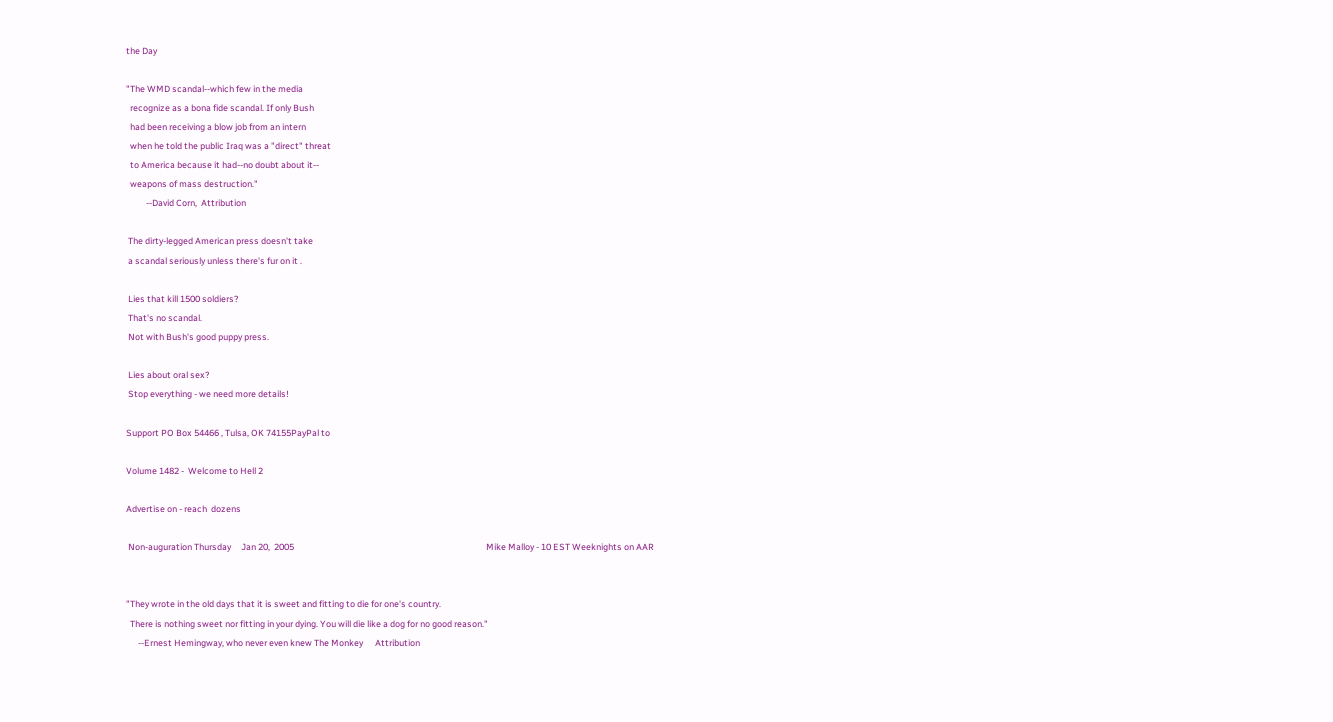the Day

"The WMD scandal--which few in the media
  recognize as a bona fide scandal. If only Bush
  had been receiving a blow job from an intern
  when he told the public Iraq was a "direct" threat
  to America because it had--no doubt about it--
  weapons of mass destruction."
          --David Corn,  Attribution

 The dirty-legged American press doesn't take
 a scandal seriously unless there's fur on it .

 Lies that kill 1500 soldiers?
 That's no scandal.
 Not with Bush's good puppy press.

 Lies about oral sex?
 Stop everything - we need more details!

Support PO Box 54466 , Tulsa, OK 74155PayPal to

Volume 1482 -  Welcome to Hell 2

Advertise on - reach  dozens

 Non-auguration Thursday     Jan 20,  2005                                                                                                Mike Malloy - 10 EST Weeknights on AAR


"They wrote in the old days that it is sweet and fitting to die for one's country.
  There is nothing sweet nor fitting in your dying. You will die like a dog for no good reason."
      --Ernest Hemingway, who never even knew The Monkey      Attribution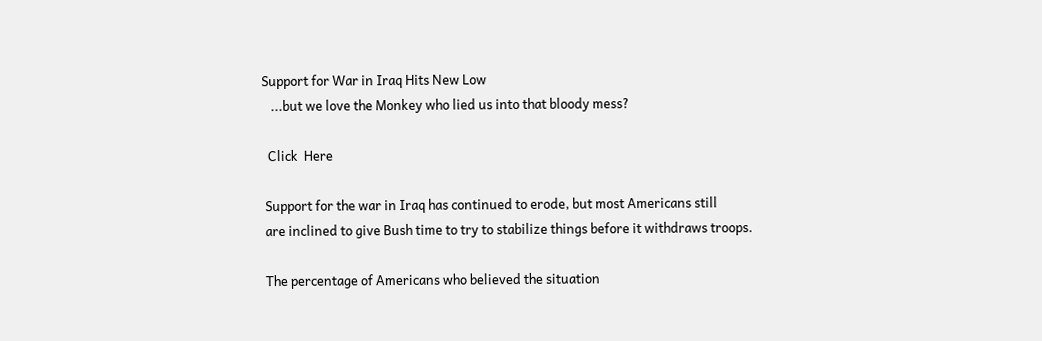Support for War in Iraq Hits New Low
   ...but we love the Monkey who lied us into that bloody mess?

  Click  Here

 Support for the war in Iraq has continued to erode, but most Americans still
 are inclined to give Bush time to try to stabilize things before it withdraws troops.

 The percentage of Americans who believed the situation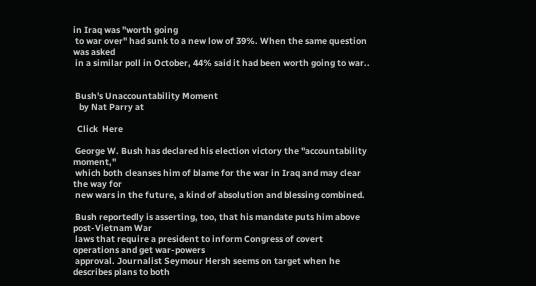in Iraq was "worth going
 to war over" had sunk to a new low of 39%. When the same question was asked
 in a similar poll in October, 44% said it had been worth going to war..


 Bush's Unaccountability Moment
   by Nat Parry at

  Click  Here

 George W. Bush has declared his election victory the "accountability moment,"
 which both cleanses him of blame for the war in Iraq and may clear the way for
 new wars in the future, a kind of absolution and blessing combined.

 Bush reportedly is asserting, too, that his mandate puts him above post-Vietnam War
 laws that require a president to inform Congress of covert operations and get war-powers
 approval. Journalist Seymour Hersh seems on target when he describes plans to both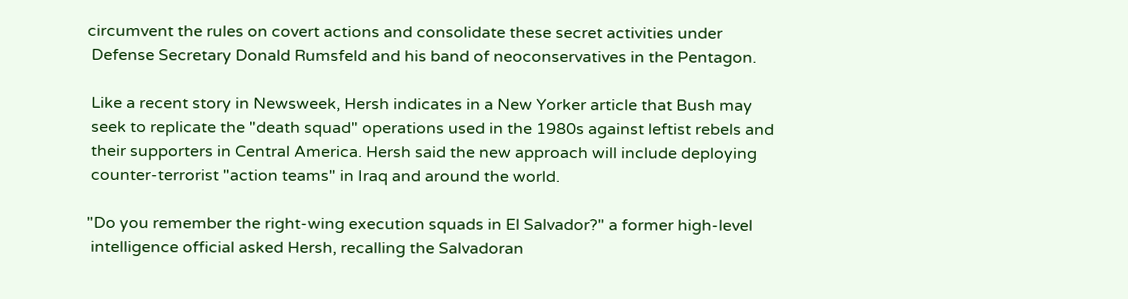circumvent the rules on covert actions and consolidate these secret activities under
 Defense Secretary Donald Rumsfeld and his band of neoconservatives in the Pentagon.

 Like a recent story in Newsweek, Hersh indicates in a New Yorker article that Bush may
 seek to replicate the "death squad" operations used in the 1980s against leftist rebels and
 their supporters in Central America. Hersh said the new approach will include deploying
 counter-terrorist "action teams" in Iraq and around the world.

"Do you remember the right-wing execution squads in El Salvador?" a former high-level
 intelligence official asked Hersh, recalling the Salvadoran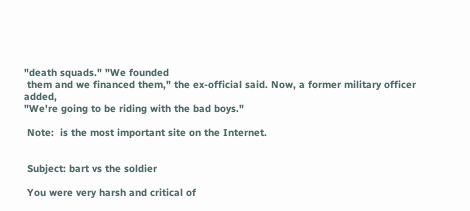"death squads." "We founded
 them and we financed them," the ex-official said. Now, a former military officer added,
"We're going to be riding with the bad boys."

 Note:  is the most important site on the Internet.


 Subject: bart vs the soldier

 You were very harsh and critical of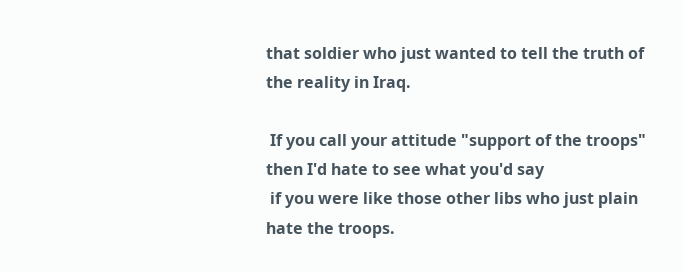that soldier who just wanted to tell the truth of the reality in Iraq.

 If you call your attitude "support of the troops" then I'd hate to see what you'd say
 if you were like those other libs who just plain hate the troops.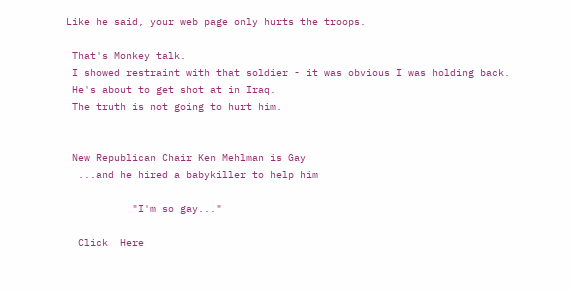Like he said, your web page only hurts the troops.

 That's Monkey talk.
 I showed restraint with that soldier - it was obvious I was holding back.
 He's about to get shot at in Iraq.
 The truth is not going to hurt him.


 New Republican Chair Ken Mehlman is Gay
  ...and he hired a babykiller to help him

           "I'm so gay..."

  Click  Here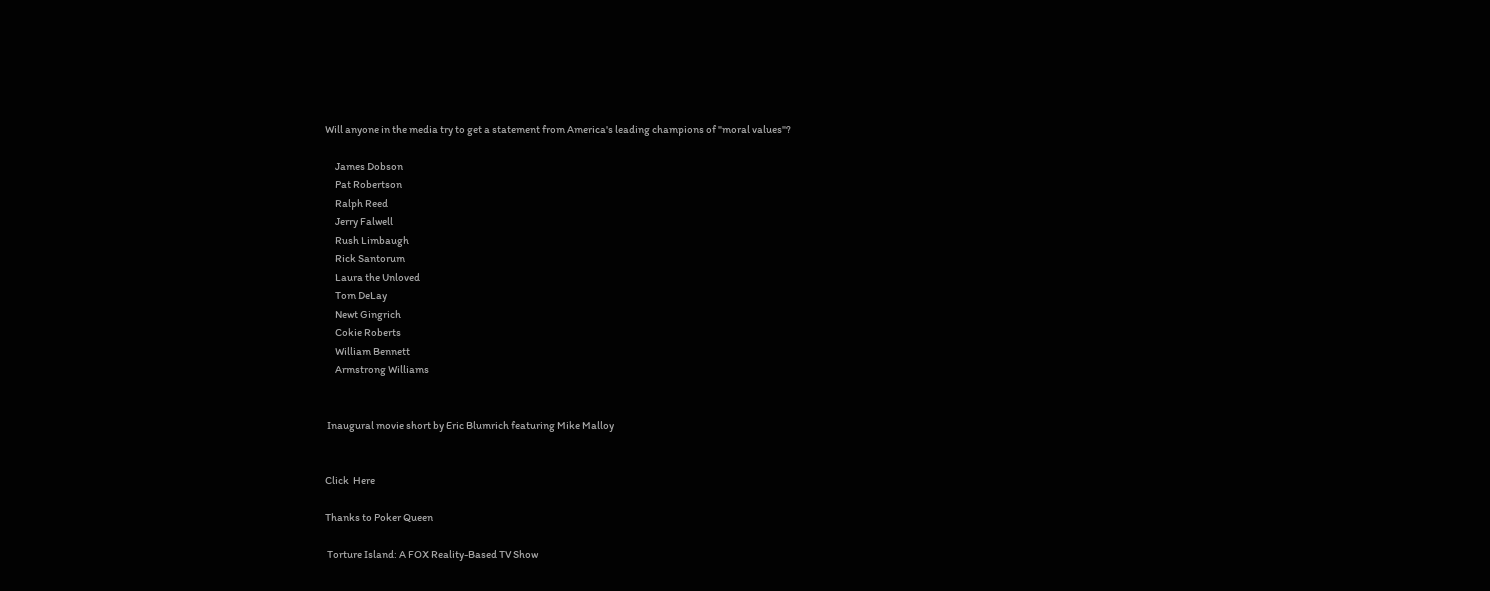Will anyone in the media try to get a statement from America's leading champions of "moral values"?

     James Dobson
     Pat Robertson
     Ralph Reed
     Jerry Falwell
     Rush Limbaugh
     Rick Santorum
     Laura the Unloved
     Tom DeLay
     Newt Gingrich
     Cokie Roberts
     William Bennett
     Armstrong Williams


 Inaugural movie short by Eric Blumrich featuring Mike Malloy


Click  Here

Thanks to Poker Queen

 Torture Island: A FOX Reality-Based TV Show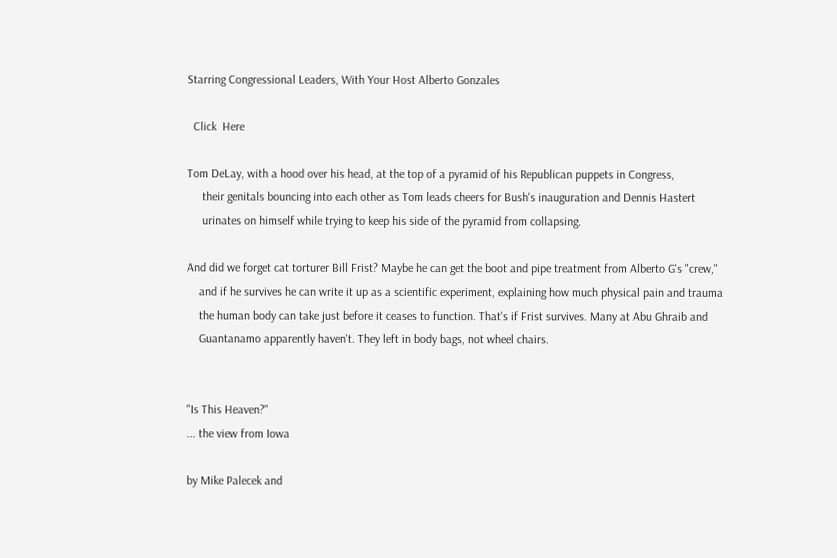Starring Congressional Leaders, With Your Host Alberto Gonzales

  Click  Here

Tom DeLay, with a hood over his head, at the top of a pyramid of his Republican puppets in Congress,
     their genitals bouncing into each other as Tom leads cheers for Bush's inauguration and Dennis Hastert
     urinates on himself while trying to keep his side of the pyramid from collapsing.

And did we forget cat torturer Bill Frist? Maybe he can get the boot and pipe treatment from Alberto G's "crew,"
    and if he survives he can write it up as a scientific experiment, explaining how much physical pain and trauma
    the human body can take just before it ceases to function. That's if Frist survives. Many at Abu Ghraib and
    Guantanamo apparently haven't. They left in body bags, not wheel chairs.


"Is This Heaven?"
... the view from Iowa

by Mike Palecek and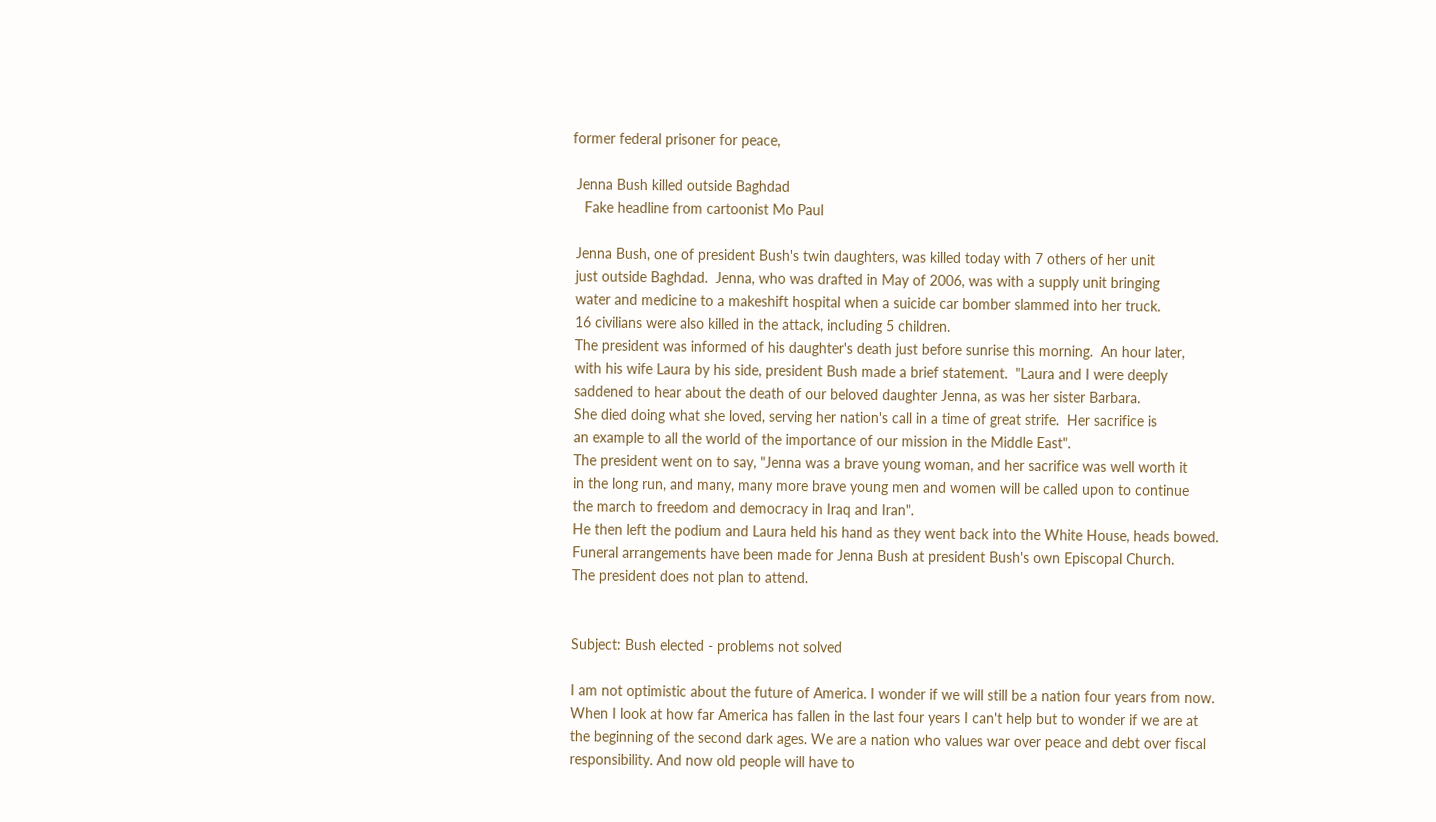former federal prisoner for peace,

 Jenna Bush killed outside Baghdad
   Fake headline from cartoonist Mo Paul

 Jenna Bush, one of president Bush's twin daughters, was killed today with 7 others of her unit
 just outside Baghdad.  Jenna, who was drafted in May of 2006, was with a supply unit bringing
 water and medicine to a makeshift hospital when a suicide car bomber slammed into her truck.
 16 civilians were also killed in the attack, including 5 children.
 The president was informed of his daughter's death just before sunrise this morning.  An hour later,
 with his wife Laura by his side, president Bush made a brief statement.  "Laura and I were deeply
 saddened to hear about the death of our beloved daughter Jenna, as was her sister Barbara.
 She died doing what she loved, serving her nation's call in a time of great strife.  Her sacrifice is
 an example to all the world of the importance of our mission in the Middle East".
 The president went on to say, "Jenna was a brave young woman, and her sacrifice was well worth it
 in the long run, and many, many more brave young men and women will be called upon to continue
 the march to freedom and democracy in Iraq and Iran".
 He then left the podium and Laura held his hand as they went back into the White House, heads bowed.
 Funeral arrangements have been made for Jenna Bush at president Bush's own Episcopal Church.
 The president does not plan to attend.


 Subject: Bush elected - problems not solved

 I am not optimistic about the future of America. I wonder if we will still be a nation four years from now.
 When I look at how far America has fallen in the last four years I can't help but to wonder if we are at
 the beginning of the second dark ages. We are a nation who values war over peace and debt over fiscal
 responsibility. And now old people will have to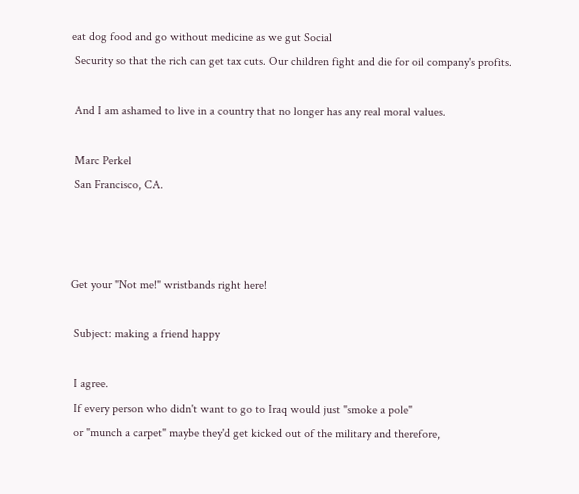eat dog food and go without medicine as we gut Social
 Security so that the rich can get tax cuts. Our children fight and die for oil company's profits.

 And I am ashamed to live in a country that no longer has any real moral values.

 Marc Perkel
 San Francisco, CA.



Get your "Not me!" wristbands right here!

 Subject: making a friend happy

 I agree.
 If every person who didn't want to go to Iraq would just "smoke a pole"
 or "munch a carpet" maybe they'd get kicked out of the military and therefore,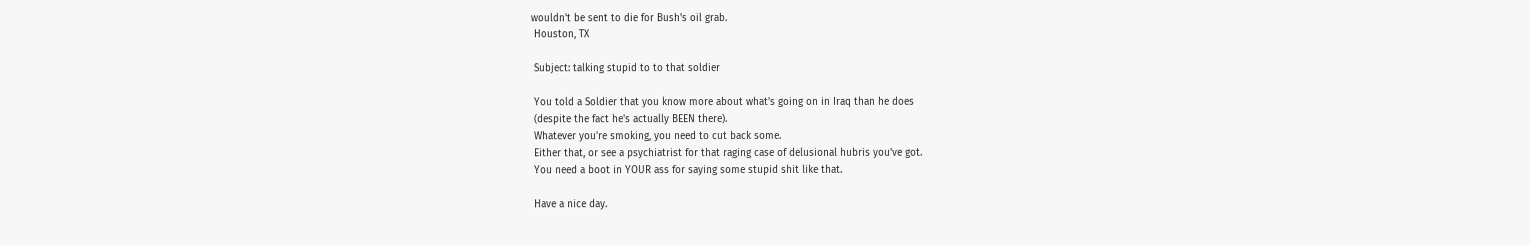wouldn't be sent to die for Bush's oil grab.
 Houston, TX

 Subject: talking stupid to to that soldier

 You told a Soldier that you know more about what's going on in Iraq than he does
 (despite the fact he's actually BEEN there).
 Whatever you're smoking, you need to cut back some.
 Either that, or see a psychiatrist for that raging case of delusional hubris you've got.
 You need a boot in YOUR ass for saying some stupid shit like that.

 Have a nice day.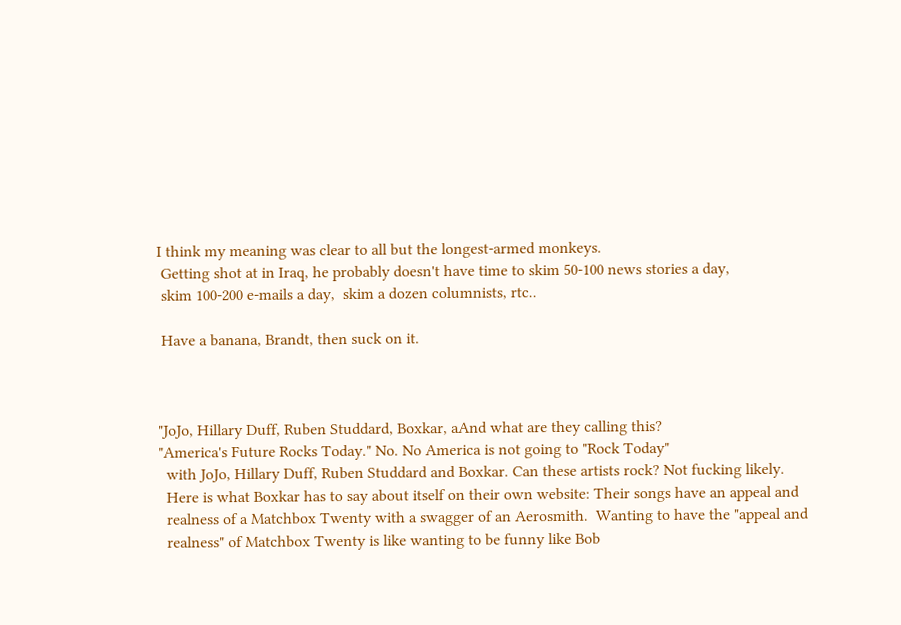I think my meaning was clear to all but the longest-armed monkeys.
 Getting shot at in Iraq, he probably doesn't have time to skim 50-100 news stories a day,
 skim 100-200 e-mails a day,  skim a dozen columnists, rtc..

 Have a banana, Brandt, then suck on it.



"JoJo, Hillary Duff, Ruben Studdard, Boxkar, aAnd what are they calling this?
"America's Future Rocks Today." No. No America is not going to "Rock Today"
  with JoJo, Hillary Duff, Ruben Studdard and Boxkar. Can these artists rock? Not fucking likely.
  Here is what Boxkar has to say about itself on their own website: Their songs have an appeal and
  realness of a Matchbox Twenty with a swagger of an Aerosmith.  Wanting to have the "appeal and
  realness" of Matchbox Twenty is like wanting to be funny like Bob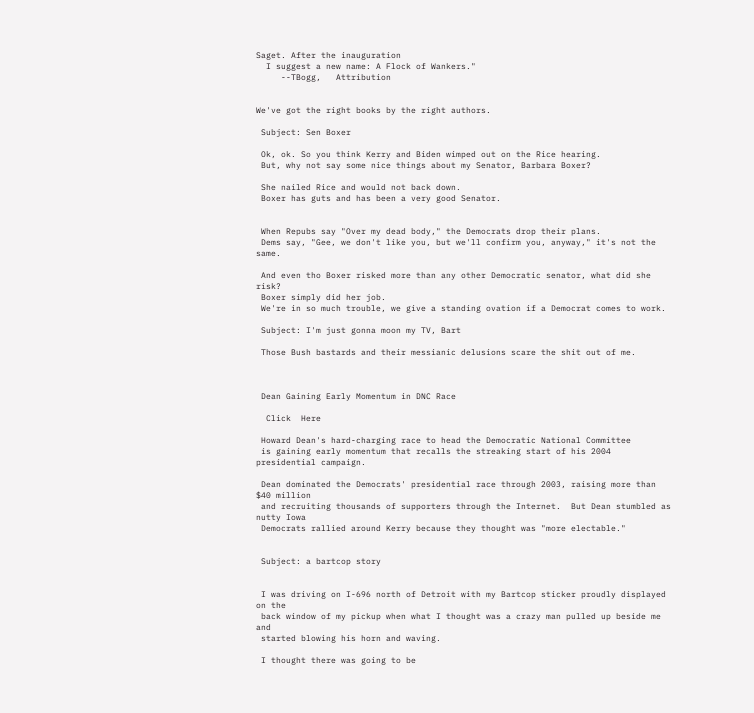Saget. After the inauguration
  I suggest a new name: A Flock of Wankers."
     --TBogg,   Attribution


We've got the right books by the right authors.

 Subject: Sen Boxer

 Ok, ok. So you think Kerry and Biden wimped out on the Rice hearing.
 But, why not say some nice things about my Senator, Barbara Boxer?

 She nailed Rice and would not back down.
 Boxer has guts and has been a very good Senator.


 When Repubs say "Over my dead body," the Democrats drop their plans.
 Dems say, "Gee, we don't like you, but we'll confirm you, anyway," it's not the same.

 And even tho Boxer risked more than any other Democratic senator, what did she risk?
 Boxer simply did her job.
 We're in so much trouble, we give a standing ovation if a Democrat comes to work.

 Subject: I'm just gonna moon my TV, Bart

 Those Bush bastards and their messianic delusions scare the shit out of me.



 Dean Gaining Early Momentum in DNC Race

  Click  Here

 Howard Dean's hard-charging race to head the Democratic National Committee
 is gaining early momentum that recalls the streaking start of his 2004 presidential campaign.

 Dean dominated the Democrats' presidential race through 2003, raising more than $40 million
 and recruiting thousands of supporters through the Internet.  But Dean stumbled as nutty Iowa
 Democrats rallied around Kerry because they thought was "more electable."


 Subject: a bartcop story


 I was driving on I-696 north of Detroit with my Bartcop sticker proudly displayed on the
 back window of my pickup when what I thought was a crazy man pulled up beside me and
 started blowing his horn and waving.

 I thought there was going to be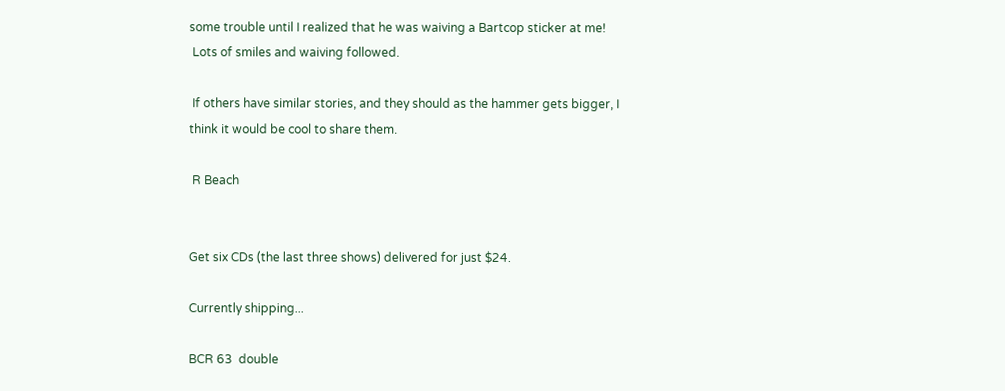some trouble until I realized that he was waiving a Bartcop sticker at me!
 Lots of smiles and waiving followed.

 If others have similar stories, and they should as the hammer gets bigger, I think it would be cool to share them.

 R Beach


Get six CDs (the last three shows) delivered for just $24.

Currently shipping...

BCR 63  double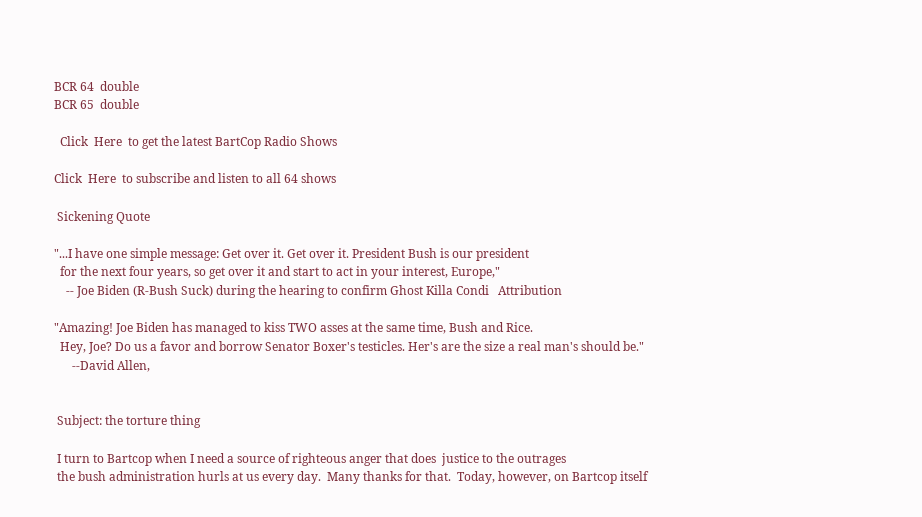BCR 64  double
BCR 65  double

  Click  Here  to get the latest BartCop Radio Shows

Click  Here  to subscribe and listen to all 64 shows

 Sickening Quote

"...I have one simple message: Get over it. Get over it. President Bush is our president
  for the next four years, so get over it and start to act in your interest, Europe,"
    -- Joe Biden (R-Bush Suck) during the hearing to confirm Ghost Killa Condi   Attribution

"Amazing! Joe Biden has managed to kiss TWO asses at the same time, Bush and Rice.
  Hey, Joe? Do us a favor and borrow Senator Boxer's testicles. Her's are the size a real man's should be."
      --David Allen,


 Subject: the torture thing

 I turn to Bartcop when I need a source of righteous anger that does  justice to the outrages
 the bush administration hurls at us every day.  Many thanks for that.  Today, however, on Bartcop itself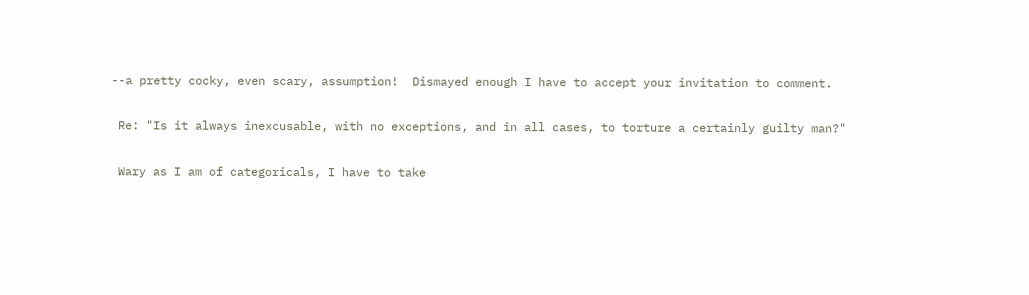--a pretty cocky, even scary, assumption!  Dismayed enough I have to accept your invitation to comment.

 Re: "Is it always inexcusable, with no exceptions, and in all cases, to torture a certainly guilty man?"

 Wary as I am of categoricals, I have to take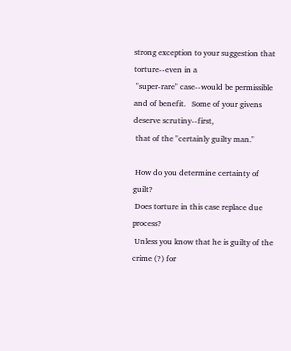strong exception to your suggestion that torture--even in a
 "super-rare" case--would be permissible and of benefit.   Some of your givens deserve scrutiny--first,
 that of the "certainly guilty man."

 How do you determine certainty of guilt?
 Does torture in this case replace due process?
 Unless you know that he is guilty of the crime (?) for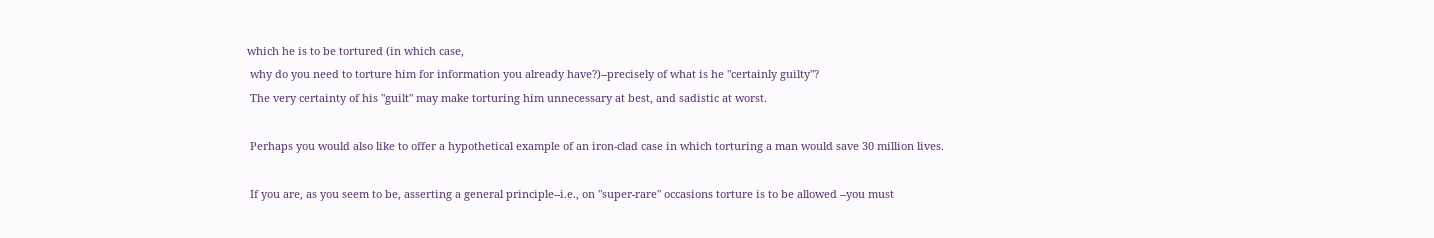which he is to be tortured (in which case,
 why do you need to torture him for information you already have?)--precisely of what is he "certainly guilty"?
 The very certainty of his "guilt" may make torturing him unnecessary at best, and sadistic at worst.

 Perhaps you would also like to offer a hypothetical example of an iron-clad case in which torturing a man would save 30 million lives.

 If you are, as you seem to be, asserting a general principle--i.e., on "super-rare" occasions torture is to be allowed --you must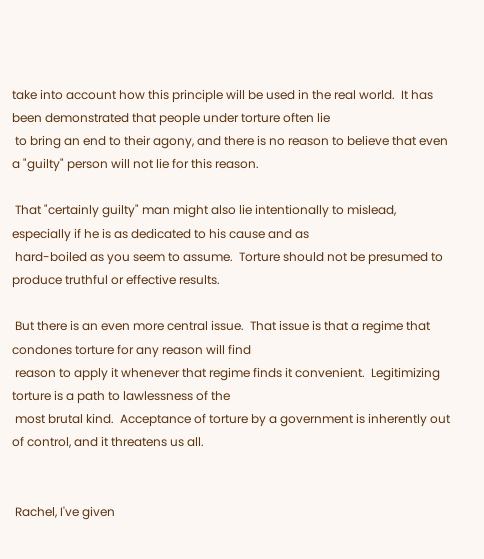take into account how this principle will be used in the real world.  It has been demonstrated that people under torture often lie
 to bring an end to their agony, and there is no reason to believe that even a "guilty" person will not lie for this reason.

 That "certainly guilty" man might also lie intentionally to mislead,  especially if he is as dedicated to his cause and as
 hard-boiled as you seem to assume.  Torture should not be presumed to produce truthful or effective results.

 But there is an even more central issue.  That issue is that a regime that condones torture for any reason will find
 reason to apply it whenever that regime finds it convenient.  Legitimizing torture is a path to lawlessness of the
 most brutal kind.  Acceptance of torture by a government is inherently out of control, and it threatens us all.


 Rachel, I've given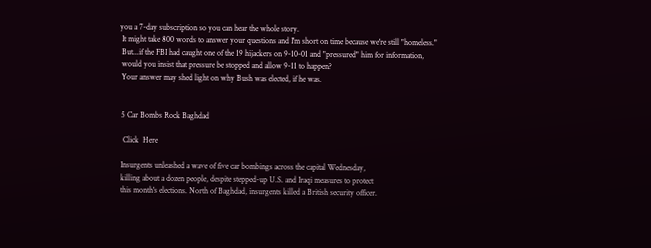you a 7-day subscription so you can hear the whole story.
 It might take 800 words to answer your questions and I'm short on time because we're still "homeless."
 But...if the FBI had caught one of the 19 hijackers on 9-10-01 and "pressured" him for information,
 would you insist that pressure be stopped and allow 9-11 to happen?
 Your answer may shed light on why Bush was elected, if he was.


 5 Car Bombs Rock Baghdad

  Click  Here

 Insurgents unleashed a wave of five car bombings across the capital Wednesday,
 killing about a dozen people, despite stepped-up U.S. and Iraqi measures to protect
 this month's elections. North of Baghdad, insurgents killed a British security officer.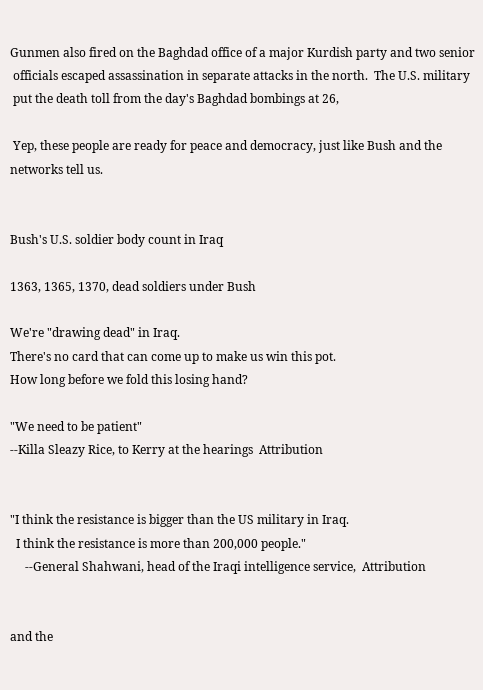Gunmen also fired on the Baghdad office of a major Kurdish party and two senior
 officials escaped assassination in separate attacks in the north.  The U.S. military
 put the death toll from the day's Baghdad bombings at 26,

 Yep, these people are ready for peace and democracy, just like Bush and the networks tell us.


Bush's U.S. soldier body count in Iraq

1363, 1365, 1370, dead soldiers under Bush

We're "drawing dead" in Iraq.
There's no card that can come up to make us win this pot.
How long before we fold this losing hand?

"We need to be patient"
--Killa Sleazy Rice, to Kerry at the hearings  Attribution


"I think the resistance is bigger than the US military in Iraq.
  I think the resistance is more than 200,000 people."
     --General Shahwani, head of the Iraqi intelligence service,  Attribution


and the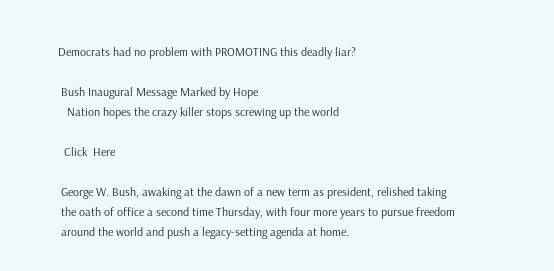Democrats had no problem with PROMOTING this deadly liar?

 Bush Inaugural Message Marked by Hope
   Nation hopes the crazy killer stops screwing up the world

  Click  Here

 George W. Bush, awaking at the dawn of a new term as president, relished taking
 the oath of office a second time Thursday, with four more years to pursue freedom
 around the world and push a legacy-setting agenda at home.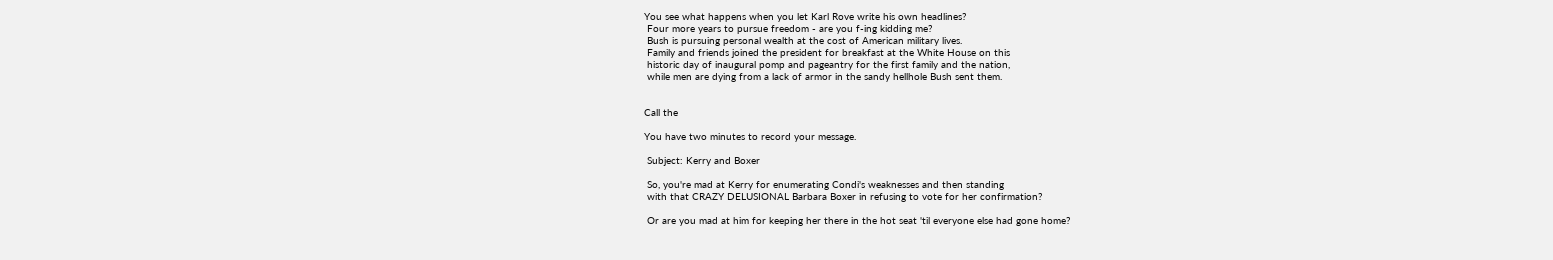You see what happens when you let Karl Rove write his own headlines?
 Four more years to pursue freedom - are you f-ing kidding me?
 Bush is pursuing personal wealth at the cost of American military lives.
 Family and friends joined the president for breakfast at the White House on this
 historic day of inaugural pomp and pageantry for the first family and the nation,
 while men are dying from a lack of armor in the sandy hellhole Bush sent them.


Call the

You have two minutes to record your message.

 Subject: Kerry and Boxer

 So, you're mad at Kerry for enumerating Condi's weaknesses and then standing
 with that CRAZY DELUSIONAL Barbara Boxer in refusing to vote for her confirmation?

 Or are you mad at him for keeping her there in the hot seat 'til everyone else had gone home?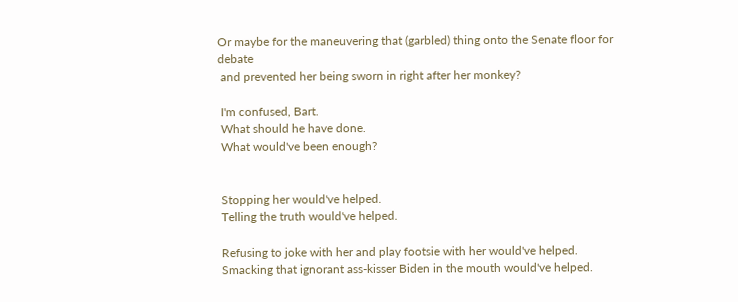Or maybe for the maneuvering that (garbled) thing onto the Senate floor for debate
 and prevented her being sworn in right after her monkey?

 I'm confused, Bart.
 What should he have done.
 What would've been enough?


 Stopping her would've helped.
 Telling the truth would've helped.

 Refusing to joke with her and play footsie with her would've helped.
 Smacking that ignorant ass-kisser Biden in the mouth would've helped.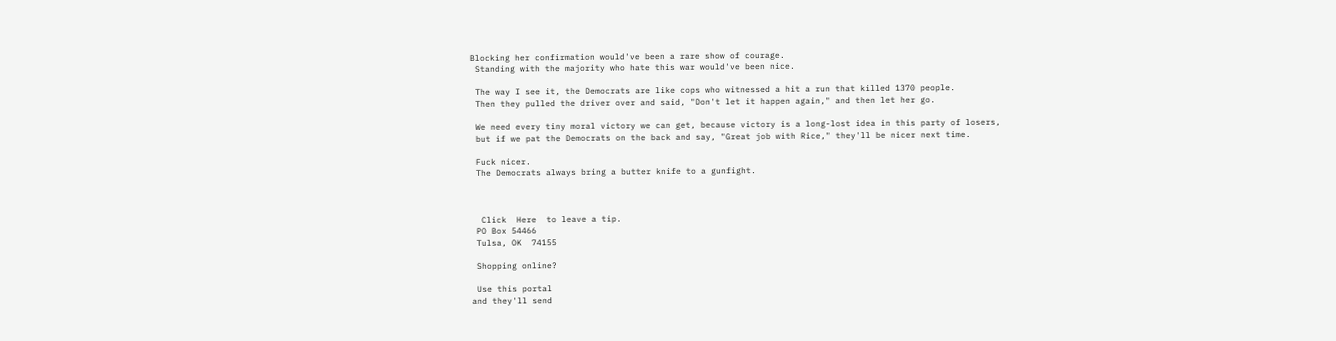Blocking her confirmation would've been a rare show of courage.
 Standing with the majority who hate this war would've been nice.

 The way I see it, the Democrats are like cops who witnessed a hit a run that killed 1370 people.
 Then they pulled the driver over and said, "Don't let it happen again," and then let her go.

 We need every tiny moral victory we can get, because victory is a long-lost idea in this party of losers,
 but if we pat the Democrats on the back and say, "Great job with Rice," they'll be nicer next time.

 Fuck nicer.
 The Democrats always bring a butter knife to a gunfight.



  Click  Here  to leave a tip.
 PO Box 54466
 Tulsa, OK  74155

 Shopping online?

 Use this portal
and they'll send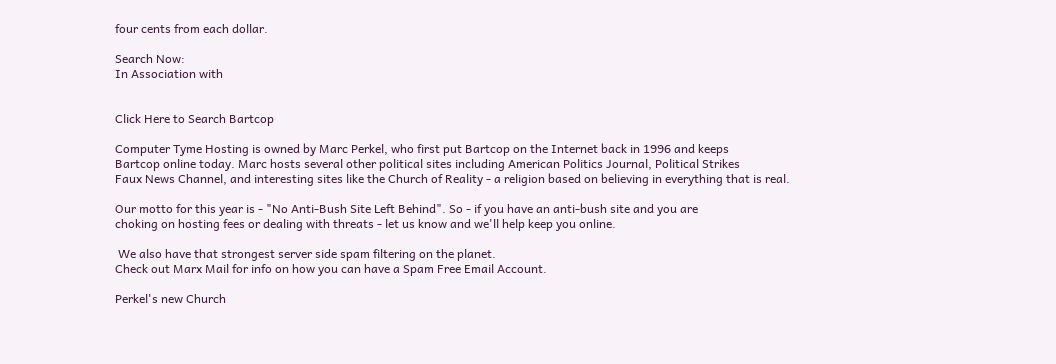four cents from each dollar.

Search Now:
In Association with


Click Here to Search Bartcop

Computer Tyme Hosting is owned by Marc Perkel, who first put Bartcop on the Internet back in 1996 and keeps
Bartcop online today. Marc hosts several other political sites including American Politics Journal, Political Strikes
Faux News Channel, and interesting sites like the Church of Reality - a religion based on believing in everything that is real.

Our motto for this year is - "No Anti-Bush Site Left Behind". So - if you have an anti-bush site and you are
choking on hosting fees or dealing with threats - let us know and we'll help keep you online.

 We also have that strongest server side spam filtering on the planet.
Check out Marx Mail for info on how you can have a Spam Free Email Account.

Perkel's new Church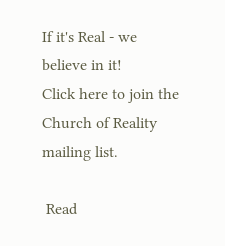If it's Real - we believe in it!
Click here to join the Church of Reality mailing list.

 Read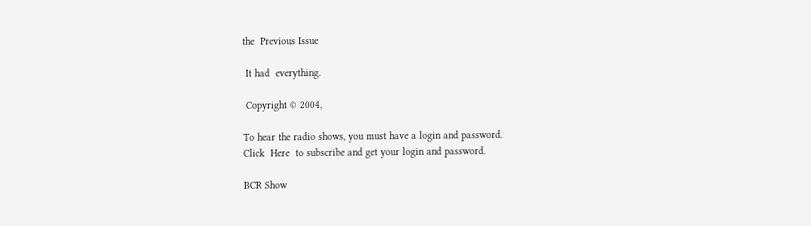the  Previous Issue

 It had  everything.

 Copyright © 2004,

To hear the radio shows, you must have a login and password.
Click  Here  to subscribe and get your login and password.

BCR Show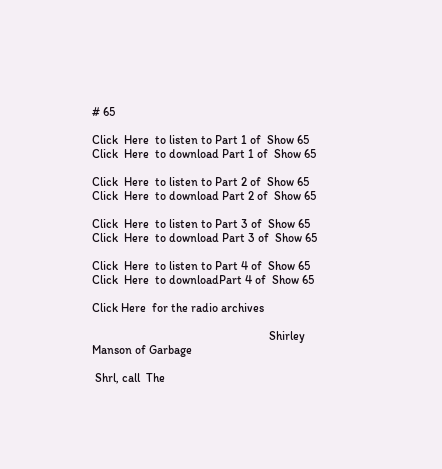# 65

Click  Here  to listen to Part 1 of  Show 65
Click  Here  to download Part 1 of  Show 65

Click  Here  to listen to Part 2 of  Show 65
Click  Here  to download Part 2 of  Show 65

Click  Here  to listen to Part 3 of  Show 65
Click  Here  to download Part 3 of  Show 65

Click  Here  to listen to Part 4 of  Show 65
Click  Here  to downloadPart 4 of  Show 65

Click Here  for the radio archives

                                                           Shirley Manson of Garbage

 Shrl, call  The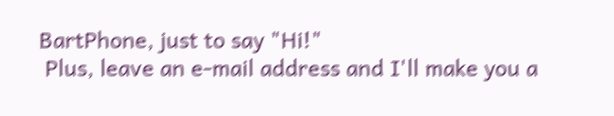BartPhone, just to say "Hi!"
 Plus, leave an e-mail address and I'll make you a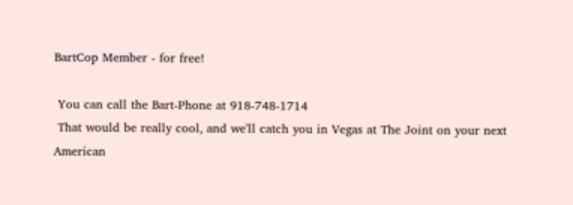BartCop Member - for free!

 You can call the Bart-Phone at 918-748-1714
 That would be really cool, and we'll catch you in Vegas at The Joint on your next American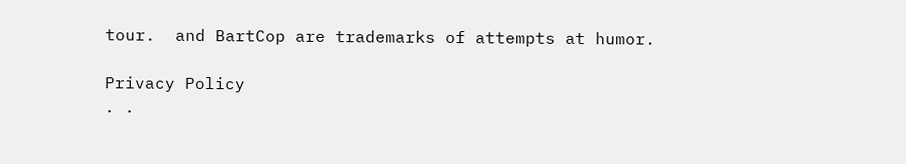tour.  and BartCop are trademarks of attempts at humor.

Privacy Policy
. .